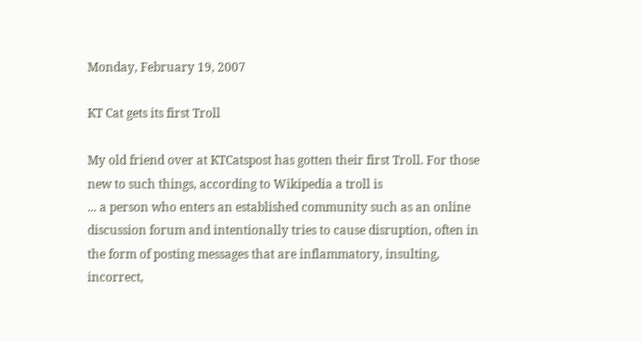Monday, February 19, 2007

KT Cat gets its first Troll

My old friend over at KTCatspost has gotten their first Troll. For those new to such things, according to Wikipedia a troll is
... a person who enters an established community such as an online discussion forum and intentionally tries to cause disruption, often in the form of posting messages that are inflammatory, insulting, incorrect,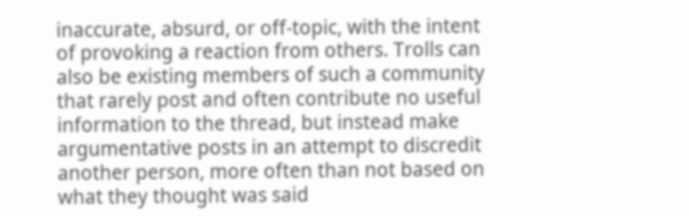inaccurate, absurd, or off-topic, with the intent of provoking a reaction from others. Trolls can also be existing members of such a community that rarely post and often contribute no useful information to the thread, but instead make argumentative posts in an attempt to discredit another person, more often than not based on what they thought was said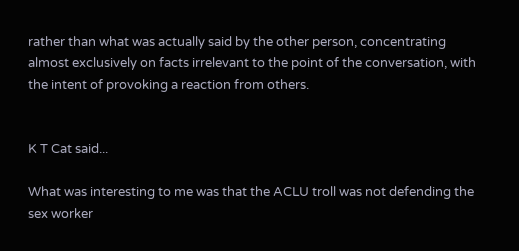rather than what was actually said by the other person, concentrating almost exclusively on facts irrelevant to the point of the conversation, with the intent of provoking a reaction from others.


K T Cat said...

What was interesting to me was that the ACLU troll was not defending the sex worker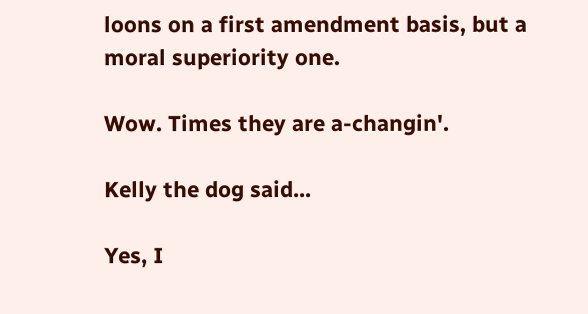loons on a first amendment basis, but a moral superiority one.

Wow. Times they are a-changin'.

Kelly the dog said...

Yes, I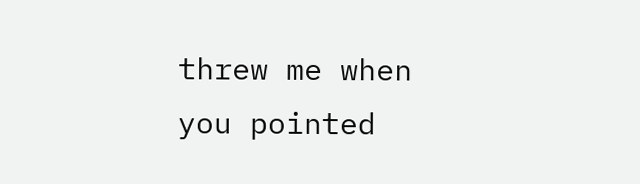threw me when you pointed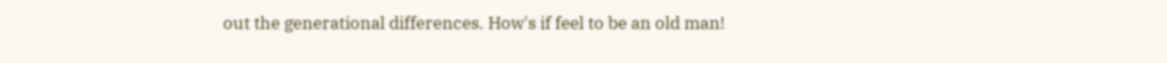out the generational differences. How's if feel to be an old man!